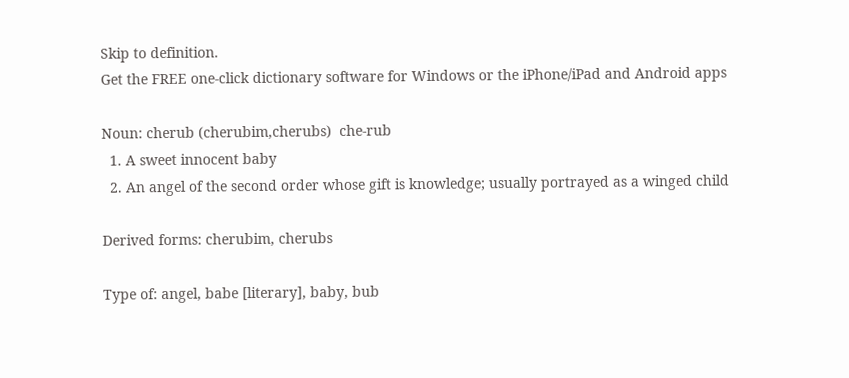Skip to definition.
Get the FREE one-click dictionary software for Windows or the iPhone/iPad and Android apps

Noun: cherub (cherubim,cherubs)  che-rub
  1. A sweet innocent baby
  2. An angel of the second order whose gift is knowledge; usually portrayed as a winged child

Derived forms: cherubim, cherubs

Type of: angel, babe [literary], baby, bub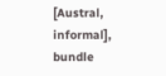[Austral, informal], bundle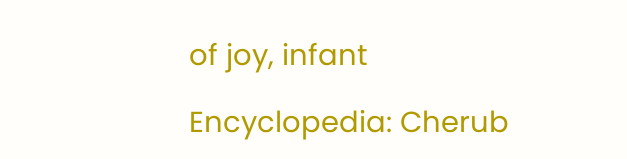of joy, infant

Encyclopedia: Cherub